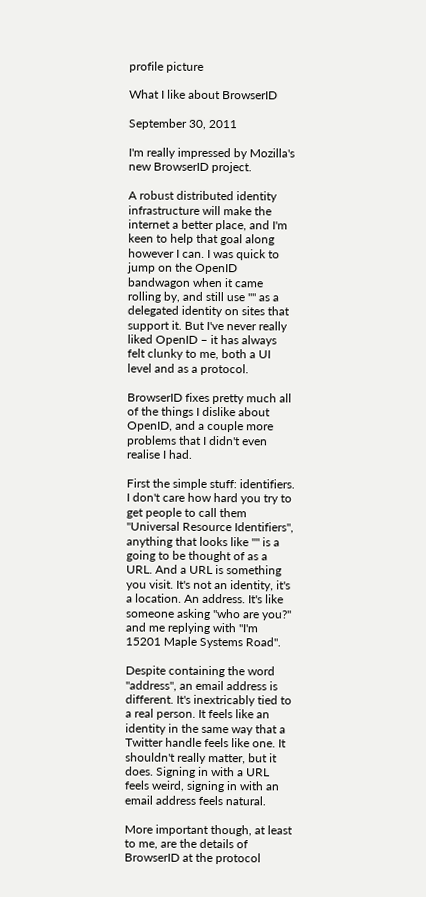profile picture

What I like about BrowserID

September 30, 2011

I'm really impressed by Mozilla's new BrowserID project.

A robust distributed identity infrastructure will make the internet a better place, and I'm keen to help that goal along however I can. I was quick to jump on the OpenID bandwagon when it came rolling by, and still use "" as a delegated identity on sites that support it. But I've never really liked OpenID – it has always felt clunky to me, both a UI level and as a protocol.

BrowserID fixes pretty much all of the things I dislike about OpenID, and a couple more problems that I didn't even realise I had.

First the simple stuff: identifiers. I don't care how hard you try to get people to call them "Universal Resource Identifiers", anything that looks like "" is a going to be thought of as a URL. And a URL is something you visit. It's not an identity, it's a location. An address. It's like someone asking "who are you?" and me replying with "I'm 15201 Maple Systems Road".

Despite containing the word "address", an email address is different. It's inextricably tied to a real person. It feels like an identity in the same way that a Twitter handle feels like one. It shouldn't really matter, but it does. Signing in with a URL feels weird, signing in with an email address feels natural.

More important though, at least to me, are the details of BrowserID at the protocol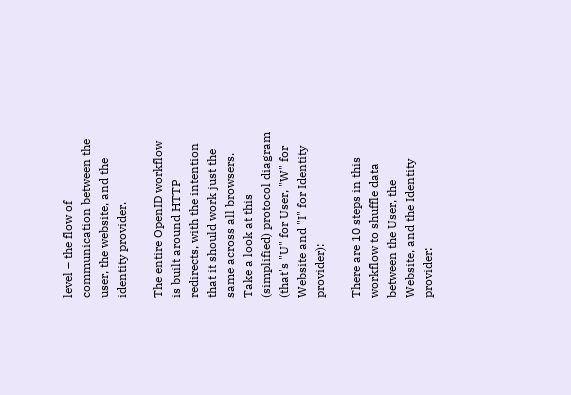level – the flow of communication between the user, the website, and the identity provider.

The entire OpenID workflow is built around HTTP redirects, with the intention that it should work just the same across all browsers. Take a look at this (simplified) protocol diagram (that's "U" for User, "W" for Website and "I" for Identity provider):

There are 10 steps in this workflow to shuffle data between the User, the Website, and the Identity provider: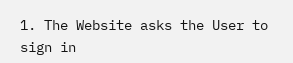1. The Website asks the User to sign in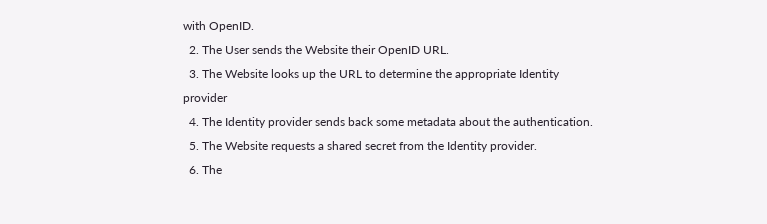with OpenID.
  2. The User sends the Website their OpenID URL.
  3. The Website looks up the URL to determine the appropriate Identity provider
  4. The Identity provider sends back some metadata about the authentication.
  5. The Website requests a shared secret from the Identity provider.
  6. The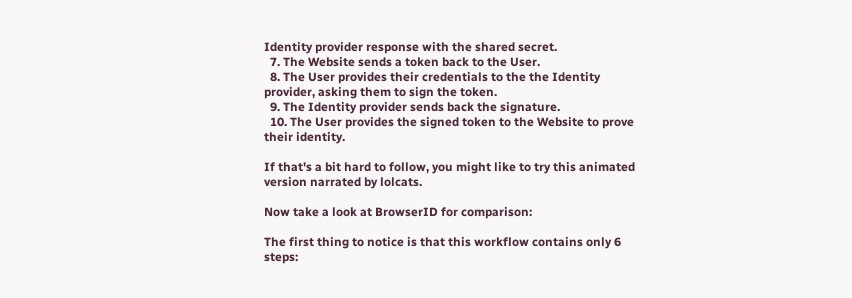Identity provider response with the shared secret.
  7. The Website sends a token back to the User.
  8. The User provides their credentials to the the Identity provider, asking them to sign the token.
  9. The Identity provider sends back the signature.
  10. The User provides the signed token to the Website to prove their identity.

If that's a bit hard to follow, you might like to try this animated version narrated by lolcats.

Now take a look at BrowserID for comparison:

The first thing to notice is that this workflow contains only 6 steps: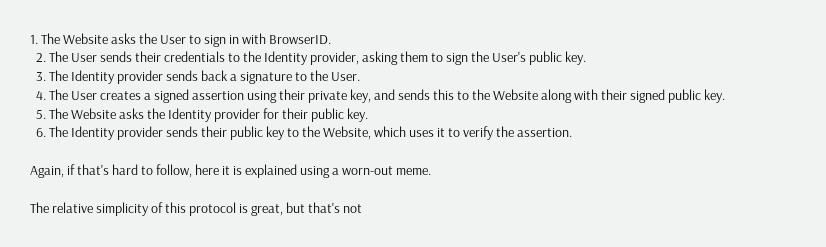1. The Website asks the User to sign in with BrowserID.
  2. The User sends their credentials to the Identity provider, asking them to sign the User's public key.
  3. The Identity provider sends back a signature to the User.
  4. The User creates a signed assertion using their private key, and sends this to the Website along with their signed public key.
  5. The Website asks the Identity provider for their public key.
  6. The Identity provider sends their public key to the Website, which uses it to verify the assertion.

Again, if that's hard to follow, here it is explained using a worn-out meme.

The relative simplicity of this protocol is great, but that's not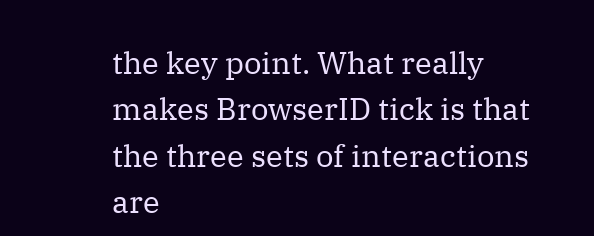the key point. What really makes BrowserID tick is that the three sets of interactions are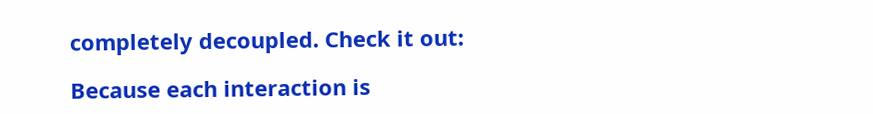completely decoupled. Check it out:

Because each interaction is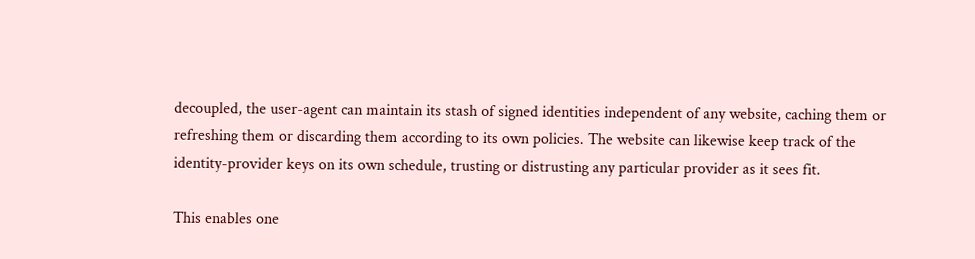decoupled, the user-agent can maintain its stash of signed identities independent of any website, caching them or refreshing them or discarding them according to its own policies. The website can likewise keep track of the identity-provider keys on its own schedule, trusting or distrusting any particular provider as it sees fit.

This enables one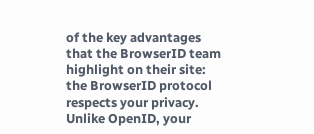of the key advantages that the BrowserID team highlight on their site: the BrowserID protocol respects your privacy. Unlike OpenID, your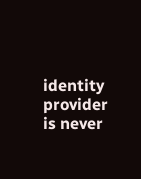identity provider is never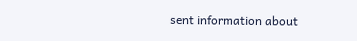sent information about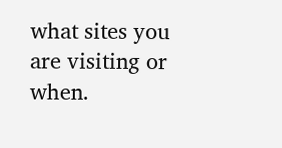what sites you are visiting or when.